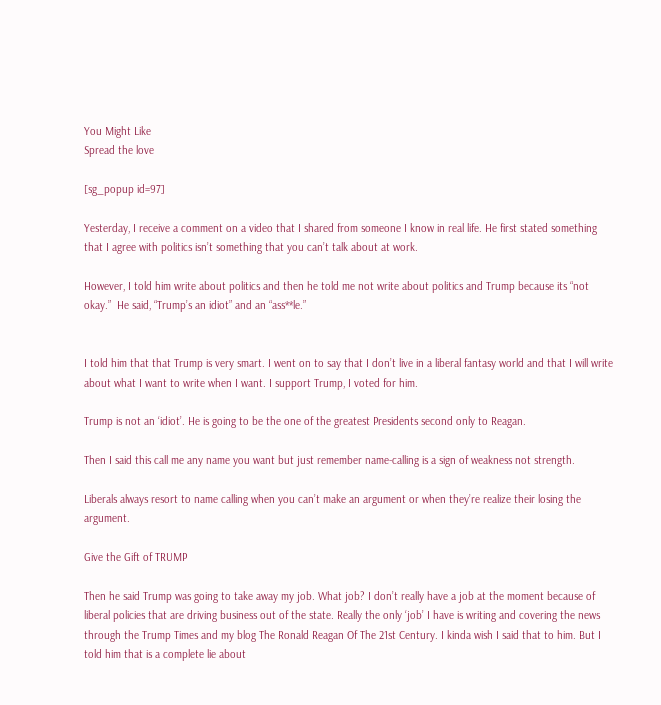You Might Like
Spread the love

[sg_popup id=97]

Yesterday, I receive a comment on a video that I shared from someone I know in real life. He first stated something that I agree with politics isn’t something that you can’t talk about at work.

However, I told him write about politics and then he told me not write about politics and Trump because its “not okay.”  He said, “Trump’s an idiot” and an “ass**le.”


I told him that that Trump is very smart. I went on to say that I don’t live in a liberal fantasy world and that I will write about what I want to write when I want. I support Trump, I voted for him.

Trump is not an ‘idiot’. He is going to be the one of the greatest Presidents second only to Reagan.

Then I said this call me any name you want but just remember name-calling is a sign of weakness not strength.

Liberals always resort to name calling when you can’t make an argument or when they’re realize their losing the argument.

Give the Gift of TRUMP

Then he said Trump was going to take away my job. What job? I don’t really have a job at the moment because of liberal policies that are driving business out of the state. Really the only ‘job’ I have is writing and covering the news through the Trump Times and my blog The Ronald Reagan Of The 21st Century. I kinda wish I said that to him. But I told him that is a complete lie about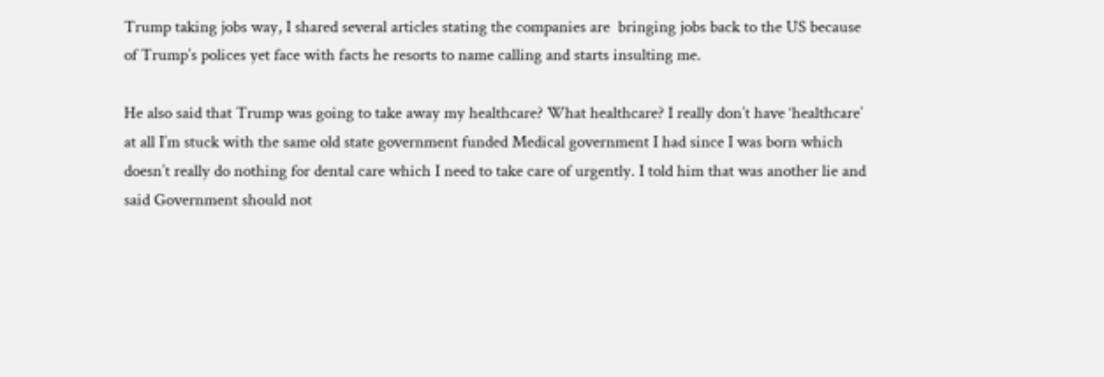Trump taking jobs way, I shared several articles stating the companies are  bringing jobs back to the US because of Trump’s polices yet face with facts he resorts to name calling and starts insulting me.

He also said that Trump was going to take away my healthcare? What healthcare? I really don’t have ‘healthcare’ at all I’m stuck with the same old state government funded Medical government I had since I was born which doesn’t really do nothing for dental care which I need to take care of urgently. I told him that was another lie and said Government should not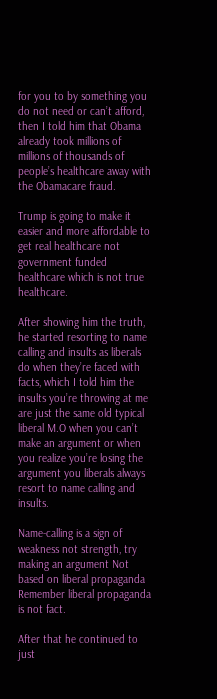for you to by something you do not need or can’t afford, then I told him that Obama already took millions of millions of thousands of people’s healthcare away with the Obamacare fraud.

Trump is going to make it easier and more affordable to get real healthcare not government funded healthcare which is not true healthcare.

After showing him the truth, he started resorting to name calling and insults as liberals do when they’re faced with facts, which I told him the insults you’re throwing at me are just the same old typical liberal M.O when you can’t make an argument or when you realize you’re losing the argument you liberals always resort to name calling and insults.

Name-calling is a sign of weakness not strength, try making an argument Not based on liberal propaganda Remember liberal propaganda is not fact.

After that he continued to just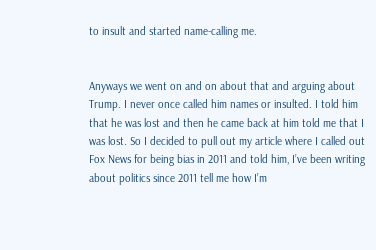to insult and started name-calling me.


Anyways we went on and on about that and arguing about Trump. I never once called him names or insulted. I told him that he was lost and then he came back at him told me that I was lost. So I decided to pull out my article where I called out Fox News for being bias in 2011 and told him, I’ve been writing about politics since 2011 tell me how I’m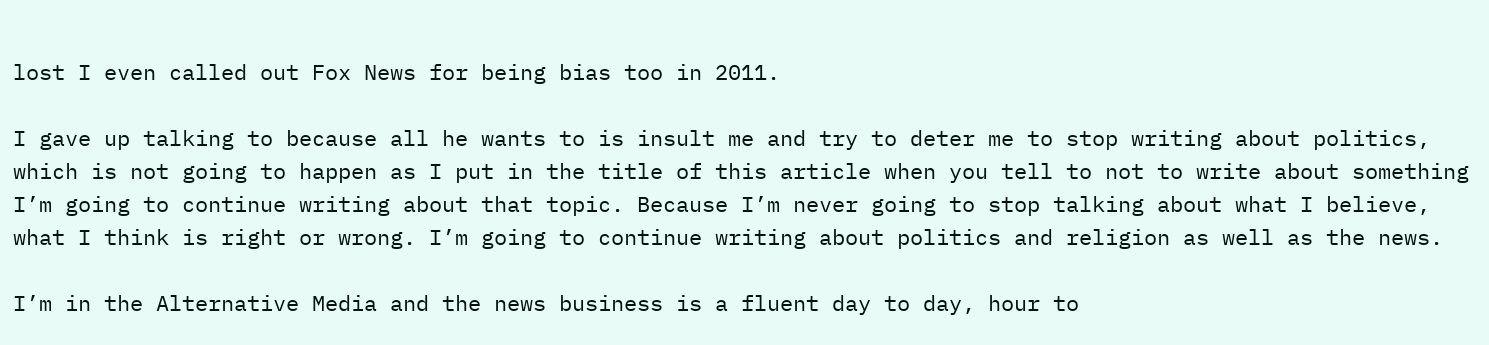lost I even called out Fox News for being bias too in 2011.

I gave up talking to because all he wants to is insult me and try to deter me to stop writing about politics, which is not going to happen as I put in the title of this article when you tell to not to write about something I’m going to continue writing about that topic. Because I’m never going to stop talking about what I believe, what I think is right or wrong. I’m going to continue writing about politics and religion as well as the news.

I’m in the Alternative Media and the news business is a fluent day to day, hour to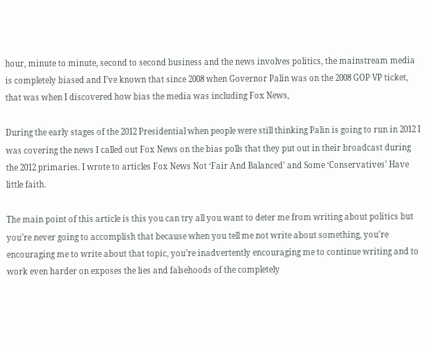hour, minute to minute, second to second business and the news involves politics, the mainstream media is completely biased and I’ve known that since 2008 when Governor Palin was on the 2008 GOP VP ticket, that was when I discovered how bias the media was including Fox News,

During the early stages of the 2012 Presidential when people were still thinking Palin is going to run in 2012 I was covering the news I called out Fox News on the bias polls that they put out in their broadcast during the 2012 primaries. I wrote to articles Fox News Not ‘Fair And Balanced’ and Some ‘Conservatives’ Have little faith.

The main point of this article is this you can try all you want to deter me from writing about politics but you’re never going to accomplish that because when you tell me not write about something, you’re encouraging me to write about that topic, you’re inadvertently encouraging me to continue writing and to work even harder on exposes the lies and falsehoods of the completely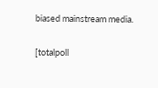biased mainstream media.

[totalpoll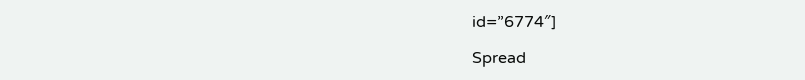id=”6774″]

Spread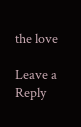the love

Leave a Reply